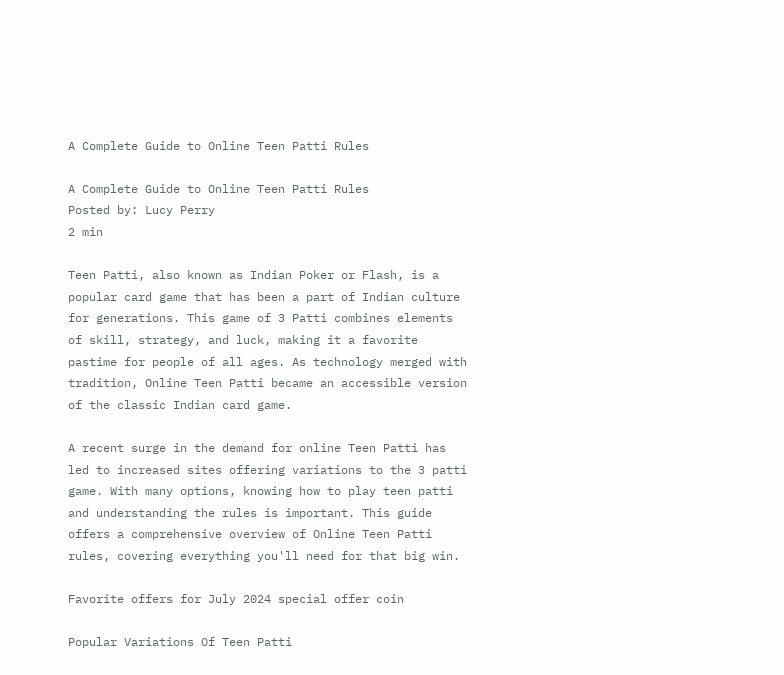A Complete Guide to Online Teen Patti Rules

A Complete Guide to Online Teen Patti Rules
Posted by: Lucy Perry
2 min

Teen Patti, also known as Indian Poker or Flash, is a popular card game that has been a part of Indian culture for generations. This game of 3 Patti combines elements of skill, strategy, and luck, making it a favorite pastime for people of all ages. As technology merged with tradition, Online Teen Patti became an accessible version of the classic Indian card game.

A recent surge in the demand for online Teen Patti has led to increased sites offering variations to the 3 patti game. With many options, knowing how to play teen patti and understanding the rules is important. This guide offers a comprehensive overview of Online Teen Patti rules, covering everything you'll need for that big win.

Favorite offers for July 2024 special offer coin

Popular Variations Of Teen Patti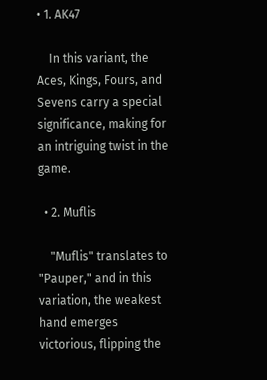• 1. AK47

    In this variant, the Aces, Kings, Fours, and Sevens carry a special significance, making for an intriguing twist in the game.

  • 2. Muflis

    "Muflis" translates to "Pauper," and in this variation, the weakest hand emerges victorious, flipping the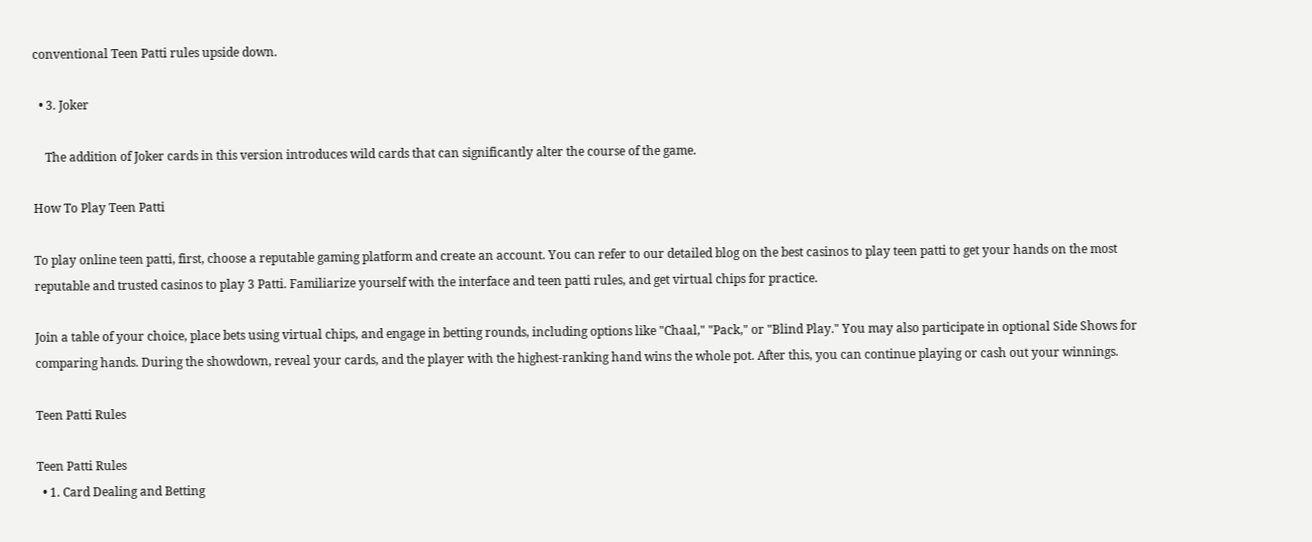conventional Teen Patti rules upside down.

  • 3. Joker

    The addition of Joker cards in this version introduces wild cards that can significantly alter the course of the game.

How To Play Teen Patti

To play online teen patti, first, choose a reputable gaming platform and create an account. You can refer to our detailed blog on the best casinos to play teen patti to get your hands on the most reputable and trusted casinos to play 3 Patti. Familiarize yourself with the interface and teen patti rules, and get virtual chips for practice.

Join a table of your choice, place bets using virtual chips, and engage in betting rounds, including options like "Chaal," "Pack," or "Blind Play." You may also participate in optional Side Shows for comparing hands. During the showdown, reveal your cards, and the player with the highest-ranking hand wins the whole pot. After this, you can continue playing or cash out your winnings.

Teen Patti Rules

Teen Patti Rules
  • 1. Card Dealing and Betting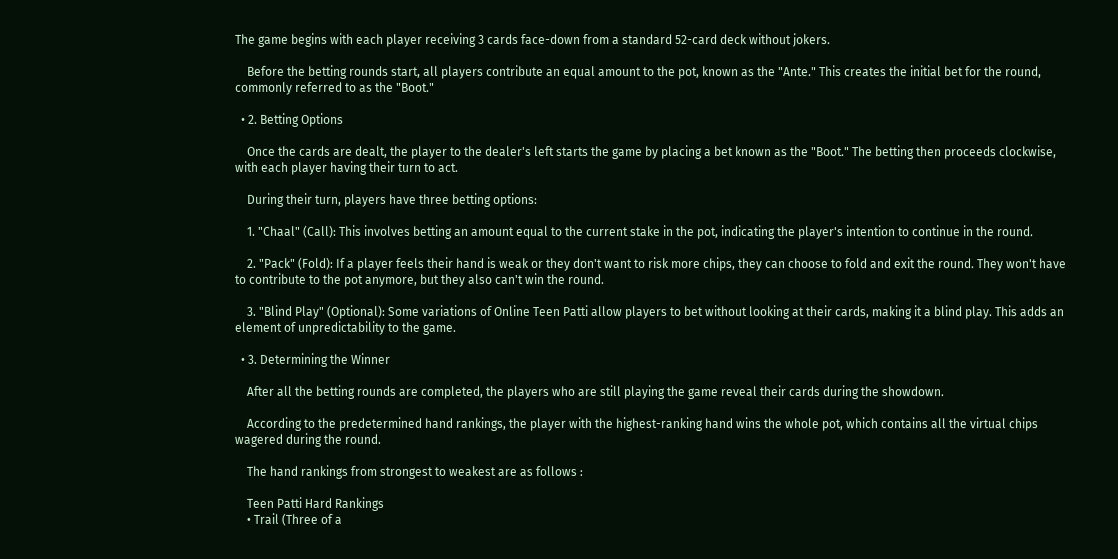The game begins with each player receiving 3 cards face-down from a standard 52-card deck without jokers.

    Before the betting rounds start, all players contribute an equal amount to the pot, known as the "Ante." This creates the initial bet for the round, commonly referred to as the "Boot."

  • 2. Betting Options

    Once the cards are dealt, the player to the dealer's left starts the game by placing a bet known as the "Boot." The betting then proceeds clockwise, with each player having their turn to act.

    During their turn, players have three betting options:

    1. "Chaal" (Call): This involves betting an amount equal to the current stake in the pot, indicating the player's intention to continue in the round.

    2. "Pack" (Fold): If a player feels their hand is weak or they don't want to risk more chips, they can choose to fold and exit the round. They won't have to contribute to the pot anymore, but they also can't win the round.

    3. "Blind Play" (Optional): Some variations of Online Teen Patti allow players to bet without looking at their cards, making it a blind play. This adds an element of unpredictability to the game.

  • 3. Determining the Winner

    After all the betting rounds are completed, the players who are still playing the game reveal their cards during the showdown.

    According to the predetermined hand rankings, the player with the highest-ranking hand wins the whole pot, which contains all the virtual chips wagered during the round.

    The hand rankings from strongest to weakest are as follows :

    Teen Patti Hard Rankings
    • Trail (Three of a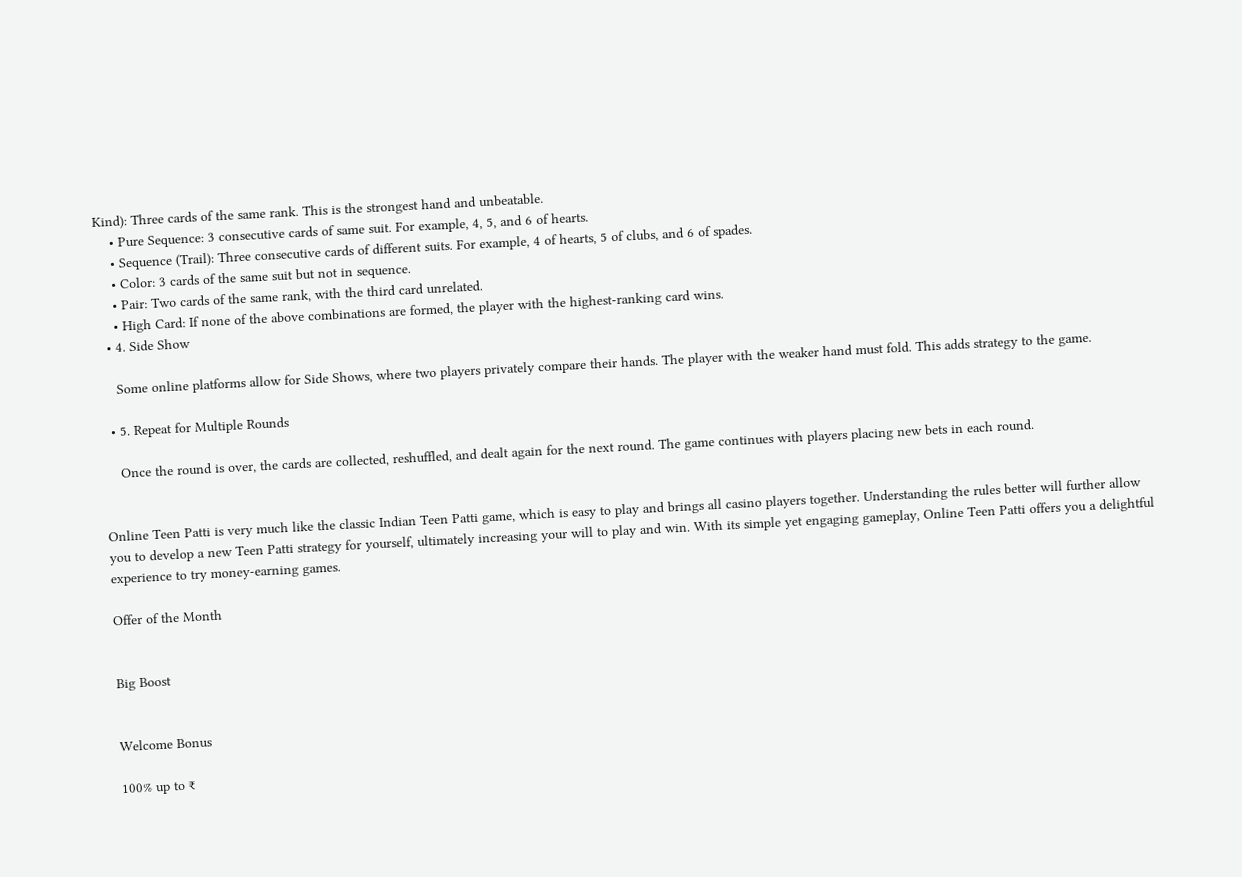Kind): Three cards of the same rank. This is the strongest hand and unbeatable.
    • Pure Sequence: 3 consecutive cards of same suit. For example, 4, 5, and 6 of hearts.
    • Sequence (Trail): Three consecutive cards of different suits. For example, 4 of hearts, 5 of clubs, and 6 of spades.
    • Color: 3 cards of the same suit but not in sequence.
    • Pair: Two cards of the same rank, with the third card unrelated.
    • High Card: If none of the above combinations are formed, the player with the highest-ranking card wins.
  • 4. Side Show

    Some online platforms allow for Side Shows, where two players privately compare their hands. The player with the weaker hand must fold. This adds strategy to the game.

  • 5. Repeat for Multiple Rounds

    Once the round is over, the cards are collected, reshuffled, and dealt again for the next round. The game continues with players placing new bets in each round.


Online Teen Patti is very much like the classic Indian Teen Patti game, which is easy to play and brings all casino players together. Understanding the rules better will further allow you to develop a new Teen Patti strategy for yourself, ultimately increasing your will to play and win. With its simple yet engaging gameplay, Online Teen Patti offers you a delightful experience to try money-earning games.

Offer of the Month


Big Boost


Welcome Bonus

100% up to ₹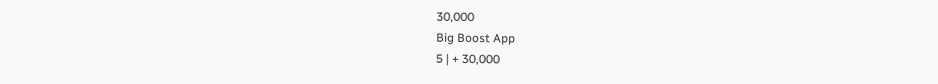30,000
Big Boost App
5 | + 30,000